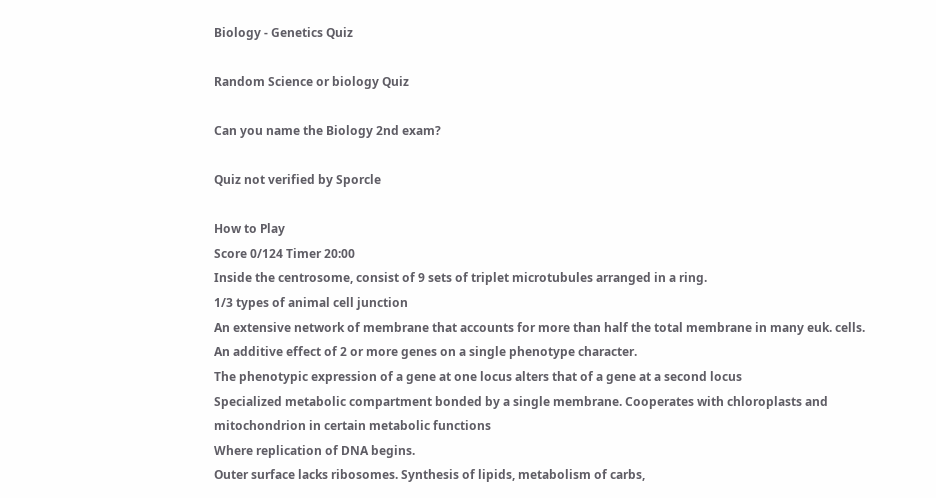Biology - Genetics Quiz

Random Science or biology Quiz

Can you name the Biology 2nd exam?

Quiz not verified by Sporcle

How to Play
Score 0/124 Timer 20:00
Inside the centrosome, consist of 9 sets of triplet microtubules arranged in a ring.
1/3 types of animal cell junction
An extensive network of membrane that accounts for more than half the total membrane in many euk. cells.
An additive effect of 2 or more genes on a single phenotype character.
The phenotypic expression of a gene at one locus alters that of a gene at a second locus
Specialized metabolic compartment bonded by a single membrane. Cooperates with chloroplasts and mitochondrion in certain metabolic functions
Where replication of DNA begins.
Outer surface lacks ribosomes. Synthesis of lipids, metabolism of carbs,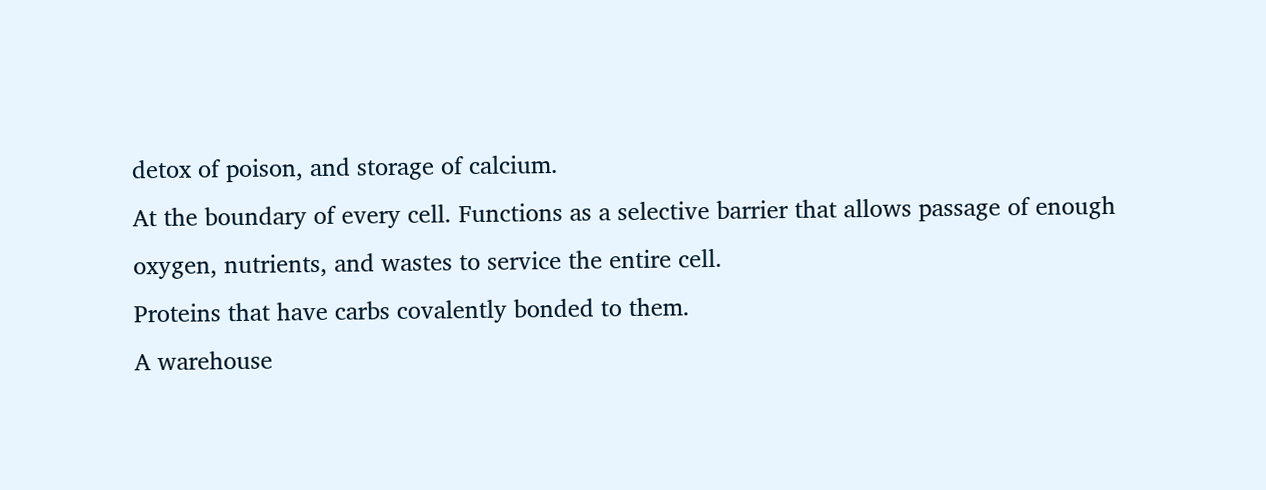detox of poison, and storage of calcium.
At the boundary of every cell. Functions as a selective barrier that allows passage of enough oxygen, nutrients, and wastes to service the entire cell.
Proteins that have carbs covalently bonded to them.
A warehouse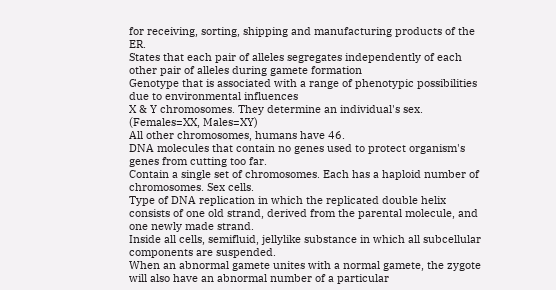for receiving, sorting, shipping and manufacturing products of the ER.
States that each pair of alleles segregates independently of each other pair of alleles during gamete formation
Genotype that is associated with a range of phenotypic possibilities due to environmental influences
X & Y chromosomes. They determine an individual's sex. (Females=XX, Males=XY)
All other chromosomes, humans have 46.
DNA molecules that contain no genes used to protect organism's genes from cutting too far.
Contain a single set of chromosomes. Each has a haploid number of chromosomes. Sex cells.
Type of DNA replication in which the replicated double helix consists of one old strand, derived from the parental molecule, and one newly made strand.
Inside all cells, semifluid, jellylike substance in which all subcellular components are suspended.
When an abnormal gamete unites with a normal gamete, the zygote will also have an abnormal number of a particular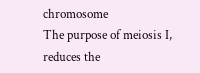chromosome
The purpose of meiosis I, reduces the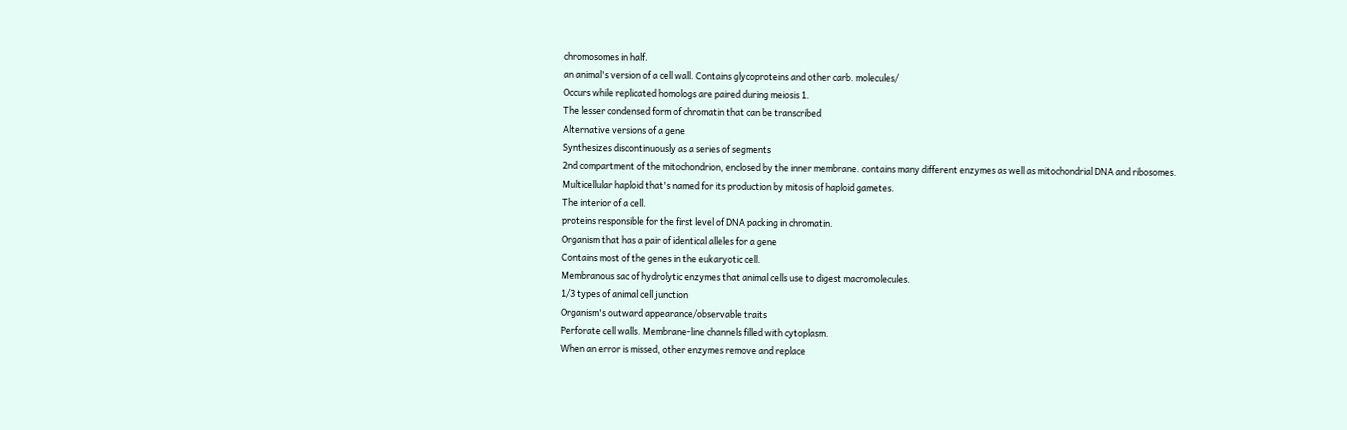chromosomes in half.
an animal's version of a cell wall. Contains glycoproteins and other carb. molecules/
Occurs while replicated homologs are paired during meiosis 1.
The lesser condensed form of chromatin that can be transcribed
Alternative versions of a gene
Synthesizes discontinuously as a series of segments
2nd compartment of the mitochondrion, enclosed by the inner membrane. contains many different enzymes as well as mitochondrial DNA and ribosomes.
Multicellular haploid that's named for its production by mitosis of haploid gametes.
The interior of a cell.
proteins responsible for the first level of DNA packing in chromatin.
Organism that has a pair of identical alleles for a gene
Contains most of the genes in the eukaryotic cell.
Membranous sac of hydrolytic enzymes that animal cells use to digest macromolecules.
1/3 types of animal cell junction
Organism's outward appearance/observable traits
Perforate cell walls. Membrane-line channels filled with cytoplasm.
When an error is missed, other enzymes remove and replace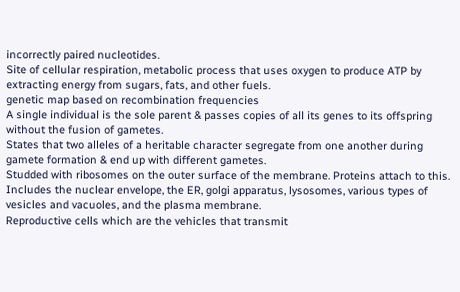incorrectly paired nucleotides.
Site of cellular respiration, metabolic process that uses oxygen to produce ATP by extracting energy from sugars, fats, and other fuels.
genetic map based on recombination frequencies
A single individual is the sole parent & passes copies of all its genes to its offspring without the fusion of gametes.
States that two alleles of a heritable character segregate from one another during gamete formation & end up with different gametes.
Studded with ribosomes on the outer surface of the membrane. Proteins attach to this.
Includes the nuclear envelope, the ER, golgi apparatus, lysosomes, various types of vesicles and vacuoles, and the plasma membrane.
Reproductive cells which are the vehicles that transmit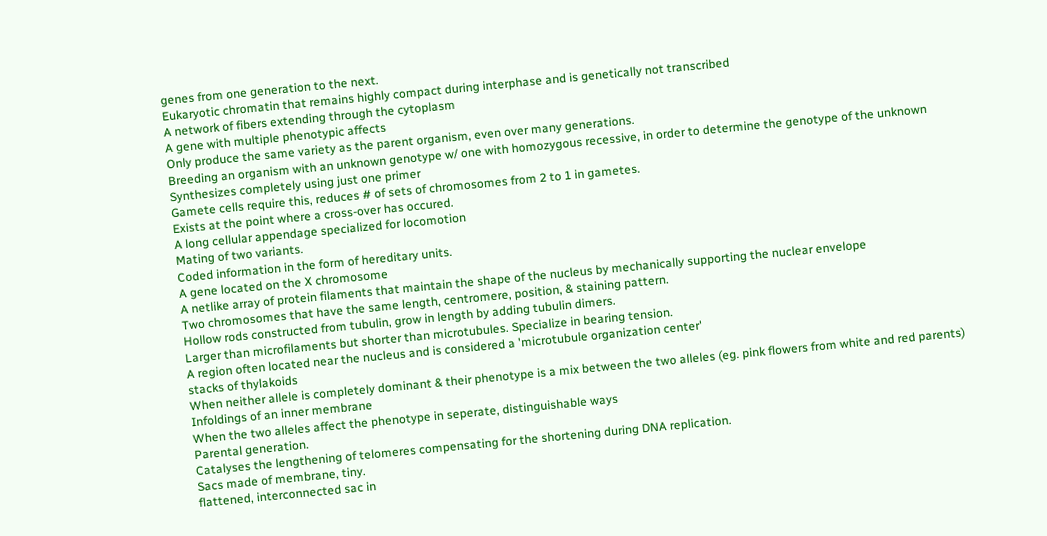genes from one generation to the next.
Eukaryotic chromatin that remains highly compact during interphase and is genetically not transcribed
A network of fibers extending through the cytoplasm
A gene with multiple phenotypic affects
Only produce the same variety as the parent organism, even over many generations.
Breeding an organism with an unknown genotype w/ one with homozygous recessive, in order to determine the genotype of the unknown
Synthesizes completely using just one primer
Gamete cells require this, reduces # of sets of chromosomes from 2 to 1 in gametes.
Exists at the point where a cross-over has occured.
A long cellular appendage specialized for locomotion
Mating of two variants.
Coded information in the form of hereditary units.
A gene located on the X chromosome
A netlike array of protein filaments that maintain the shape of the nucleus by mechanically supporting the nuclear envelope
Two chromosomes that have the same length, centromere, position, & staining pattern.
Hollow rods constructed from tubulin, grow in length by adding tubulin dimers.
Larger than microfilaments but shorter than microtubules. Specialize in bearing tension.
A region often located near the nucleus and is considered a 'microtubule organization center'
stacks of thylakoids
When neither allele is completely dominant & their phenotype is a mix between the two alleles (eg. pink flowers from white and red parents)
Infoldings of an inner membrane
When the two alleles affect the phenotype in seperate, distinguishable ways
Parental generation.
Catalyses the lengthening of telomeres compensating for the shortening during DNA replication.
Sacs made of membrane, tiny.
flattened, interconnected sac in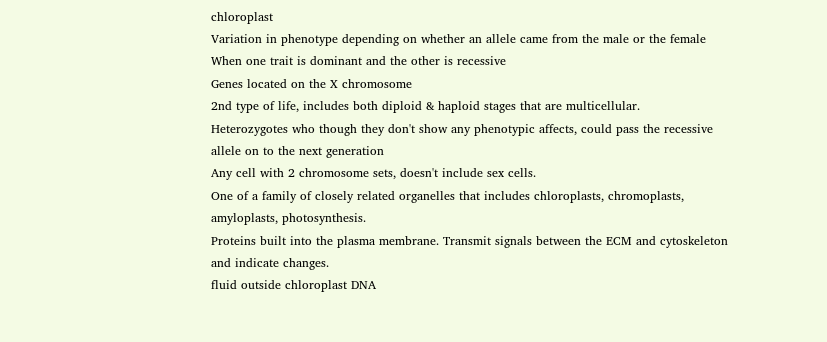chloroplast
Variation in phenotype depending on whether an allele came from the male or the female
When one trait is dominant and the other is recessive
Genes located on the X chromosome
2nd type of life, includes both diploid & haploid stages that are multicellular.
Heterozygotes who though they don't show any phenotypic affects, could pass the recessive allele on to the next generation
Any cell with 2 chromosome sets, doesn't include sex cells.
One of a family of closely related organelles that includes chloroplasts, chromoplasts, amyloplasts, photosynthesis.
Proteins built into the plasma membrane. Transmit signals between the ECM and cytoskeleton and indicate changes.
fluid outside chloroplast DNA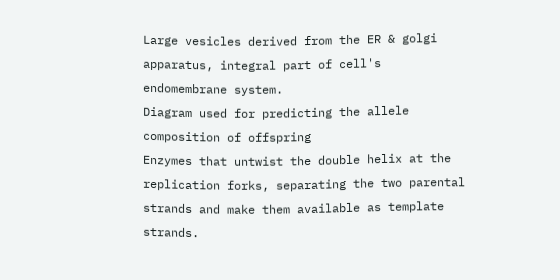Large vesicles derived from the ER & golgi apparatus, integral part of cell's endomembrane system.
Diagram used for predicting the allele composition of offspring
Enzymes that untwist the double helix at the replication forks, separating the two parental strands and make them available as template strands.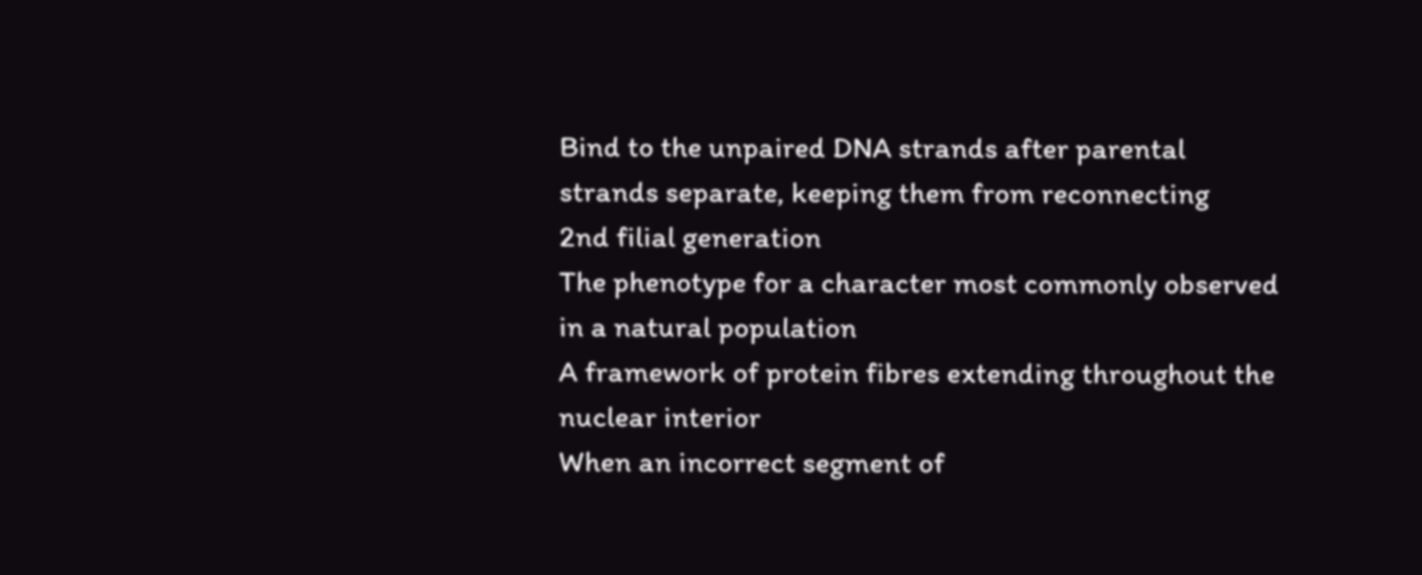Bind to the unpaired DNA strands after parental strands separate, keeping them from reconnecting
2nd filial generation
The phenotype for a character most commonly observed in a natural population
A framework of protein fibres extending throughout the nuclear interior
When an incorrect segment of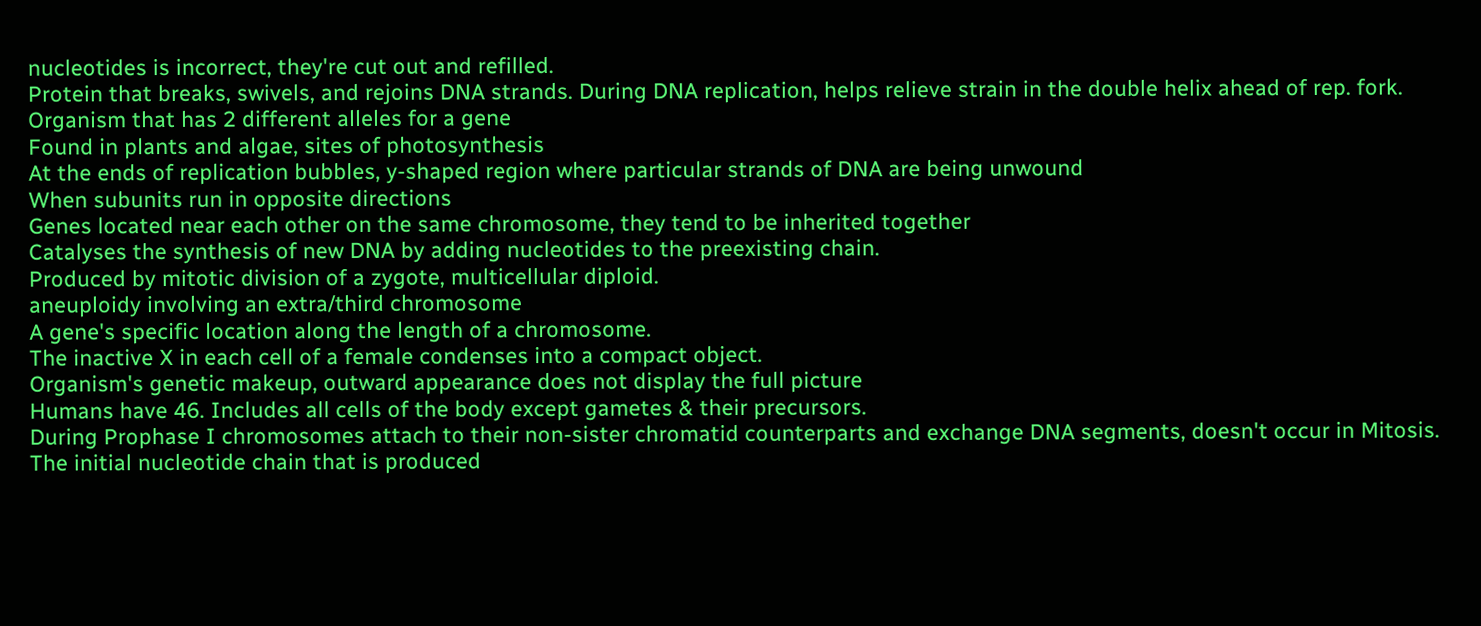nucleotides is incorrect, they're cut out and refilled.
Protein that breaks, swivels, and rejoins DNA strands. During DNA replication, helps relieve strain in the double helix ahead of rep. fork.
Organism that has 2 different alleles for a gene
Found in plants and algae, sites of photosynthesis
At the ends of replication bubbles, y-shaped region where particular strands of DNA are being unwound
When subunits run in opposite directions
Genes located near each other on the same chromosome, they tend to be inherited together
Catalyses the synthesis of new DNA by adding nucleotides to the preexisting chain.
Produced by mitotic division of a zygote, multicellular diploid.
aneuploidy involving an extra/third chromosome
A gene's specific location along the length of a chromosome.
The inactive X in each cell of a female condenses into a compact object.
Organism's genetic makeup, outward appearance does not display the full picture
Humans have 46. Includes all cells of the body except gametes & their precursors.
During Prophase I chromosomes attach to their non-sister chromatid counterparts and exchange DNA segments, doesn't occur in Mitosis.
The initial nucleotide chain that is produced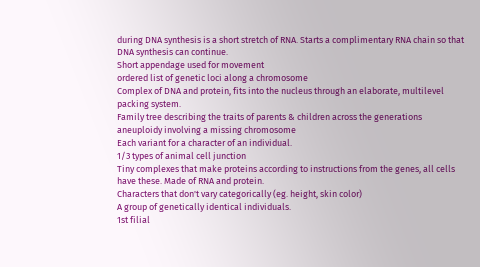during DNA synthesis is a short stretch of RNA. Starts a complimentary RNA chain so that DNA synthesis can continue.
Short appendage used for movement
ordered list of genetic loci along a chromosome
Complex of DNA and protein, fits into the nucleus through an elaborate, multilevel packing system.
Family tree describing the traits of parents & children across the generations
aneuploidy involving a missing chromosome
Each variant for a character of an individual.
1/3 types of animal cell junction
Tiny complexes that make proteins according to instructions from the genes, all cells have these. Made of RNA and protein.
Characters that don't vary categorically (eg. height, skin color)
A group of genetically identical individuals.
1st filial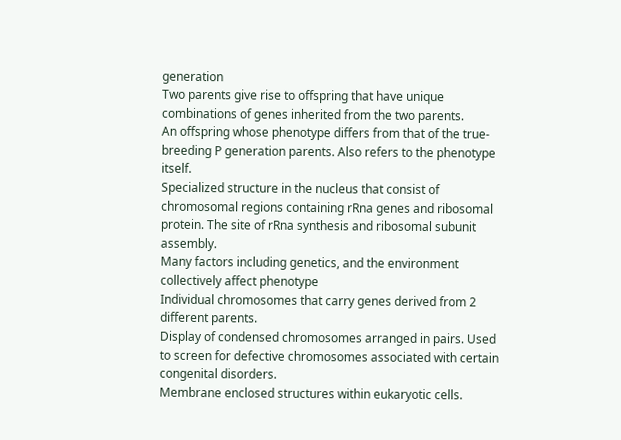generation
Two parents give rise to offspring that have unique combinations of genes inherited from the two parents.
An offspring whose phenotype differs from that of the true-breeding P generation parents. Also refers to the phenotype itself.
Specialized structure in the nucleus that consist of chromosomal regions containing rRna genes and ribosomal protein. The site of rRna synthesis and ribosomal subunit assembly.
Many factors including genetics, and the environment collectively affect phenotype
Individual chromosomes that carry genes derived from 2 different parents.
Display of condensed chromosomes arranged in pairs. Used to screen for defective chromosomes associated with certain congenital disorders.
Membrane enclosed structures within eukaryotic cells.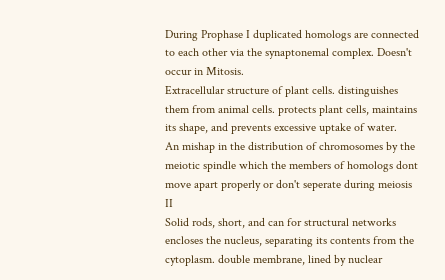During Prophase I duplicated homologs are connected to each other via the synaptonemal complex. Doesn't occur in Mitosis.
Extracellular structure of plant cells. distinguishes them from animal cells. protects plant cells, maintains its shape, and prevents excessive uptake of water.
An mishap in the distribution of chromosomes by the meiotic spindle which the members of homologs dont move apart properly or don't seperate during meiosis II
Solid rods, short, and can for structural networks
encloses the nucleus, separating its contents from the cytoplasm. double membrane, lined by nuclear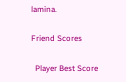lamina.

Friend Scores

  Player Best Score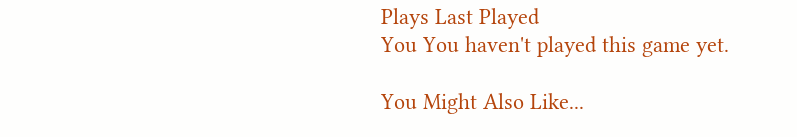Plays Last Played
You You haven't played this game yet.

You Might Also Like...